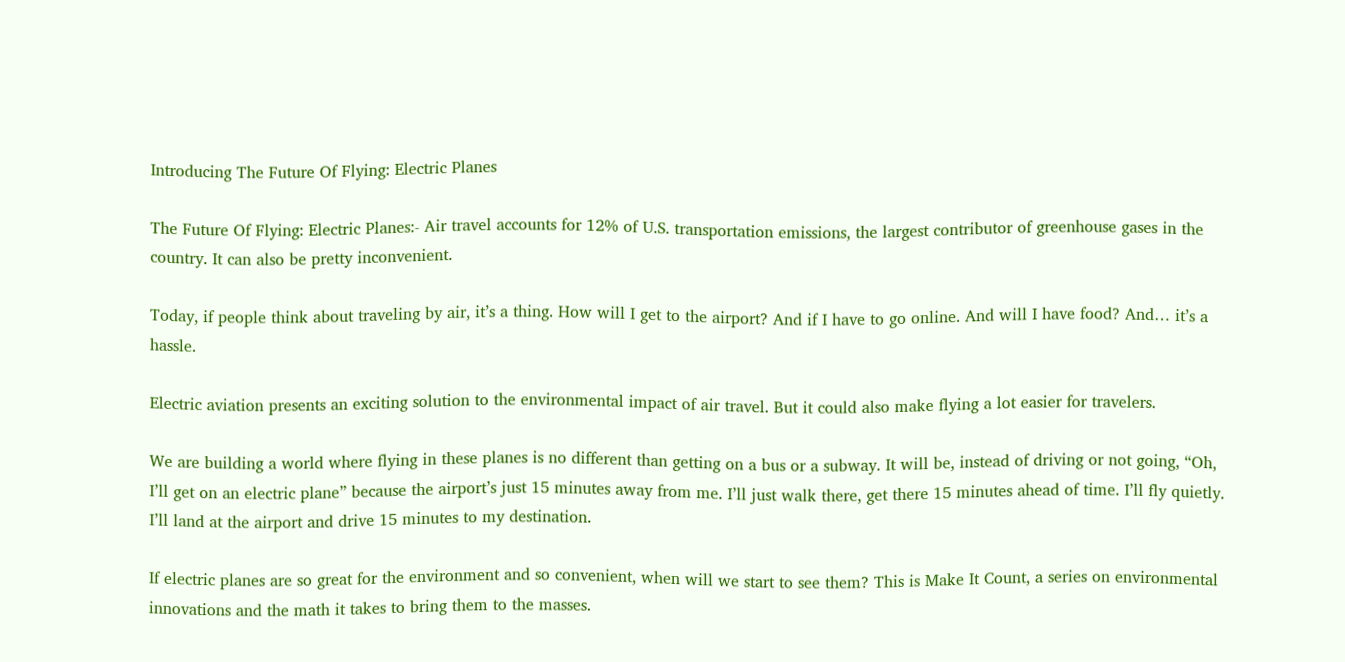Introducing The Future Of Flying: Electric Planes

The Future Of Flying: Electric Planes:- Air travel accounts for 12% of U.S. transportation emissions, the largest contributor of greenhouse gases in the country. It can also be pretty inconvenient.

Today, if people think about traveling by air, it’s a thing. How will I get to the airport? And if I have to go online. And will I have food? And… it’s a hassle.

Electric aviation presents an exciting solution to the environmental impact of air travel. But it could also make flying a lot easier for travelers.

We are building a world where flying in these planes is no different than getting on a bus or a subway. It will be, instead of driving or not going, “Oh, I’ll get on an electric plane” because the airport’s just 15 minutes away from me. I’ll just walk there, get there 15 minutes ahead of time. I’ll fly quietly. I’ll land at the airport and drive 15 minutes to my destination.

If electric planes are so great for the environment and so convenient, when will we start to see them? This is Make It Count, a series on environmental innovations and the math it takes to bring them to the masses.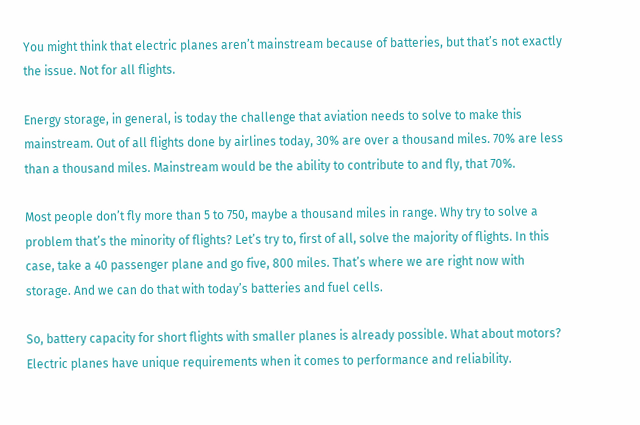You might think that electric planes aren’t mainstream because of batteries, but that’s not exactly the issue. Not for all flights.

Energy storage, in general, is today the challenge that aviation needs to solve to make this mainstream. Out of all flights done by airlines today, 30% are over a thousand miles. 70% are less than a thousand miles. Mainstream would be the ability to contribute to and fly, that 70%.

Most people don’t fly more than 5 to 750, maybe a thousand miles in range. Why try to solve a problem that’s the minority of flights? Let’s try to, first of all, solve the majority of flights. In this case, take a 40 passenger plane and go five, 800 miles. That’s where we are right now with storage. And we can do that with today’s batteries and fuel cells.

So, battery capacity for short flights with smaller planes is already possible. What about motors? Electric planes have unique requirements when it comes to performance and reliability.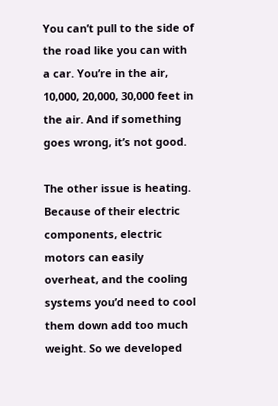You can’t pull to the side of the road like you can with a car. You’re in the air, 10,000, 20,000, 30,000 feet in the air. And if something goes wrong, it’s not good.

The other issue is heating. Because of their electric components, electric motors can easily overheat, and the cooling systems you’d need to cool them down add too much weight. So we developed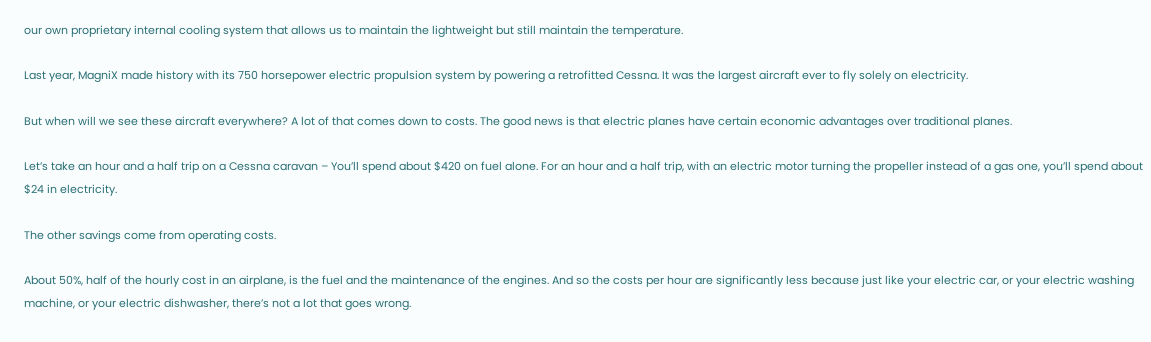our own proprietary internal cooling system that allows us to maintain the lightweight but still maintain the temperature.

Last year, MagniX made history with its 750 horsepower electric propulsion system by powering a retrofitted Cessna. It was the largest aircraft ever to fly solely on electricity.

But when will we see these aircraft everywhere? A lot of that comes down to costs. The good news is that electric planes have certain economic advantages over traditional planes.

Let’s take an hour and a half trip on a Cessna caravan – You’ll spend about $420 on fuel alone. For an hour and a half trip, with an electric motor turning the propeller instead of a gas one, you’ll spend about $24 in electricity.

The other savings come from operating costs.

About 50%, half of the hourly cost in an airplane, is the fuel and the maintenance of the engines. And so the costs per hour are significantly less because just like your electric car, or your electric washing machine, or your electric dishwasher, there’s not a lot that goes wrong.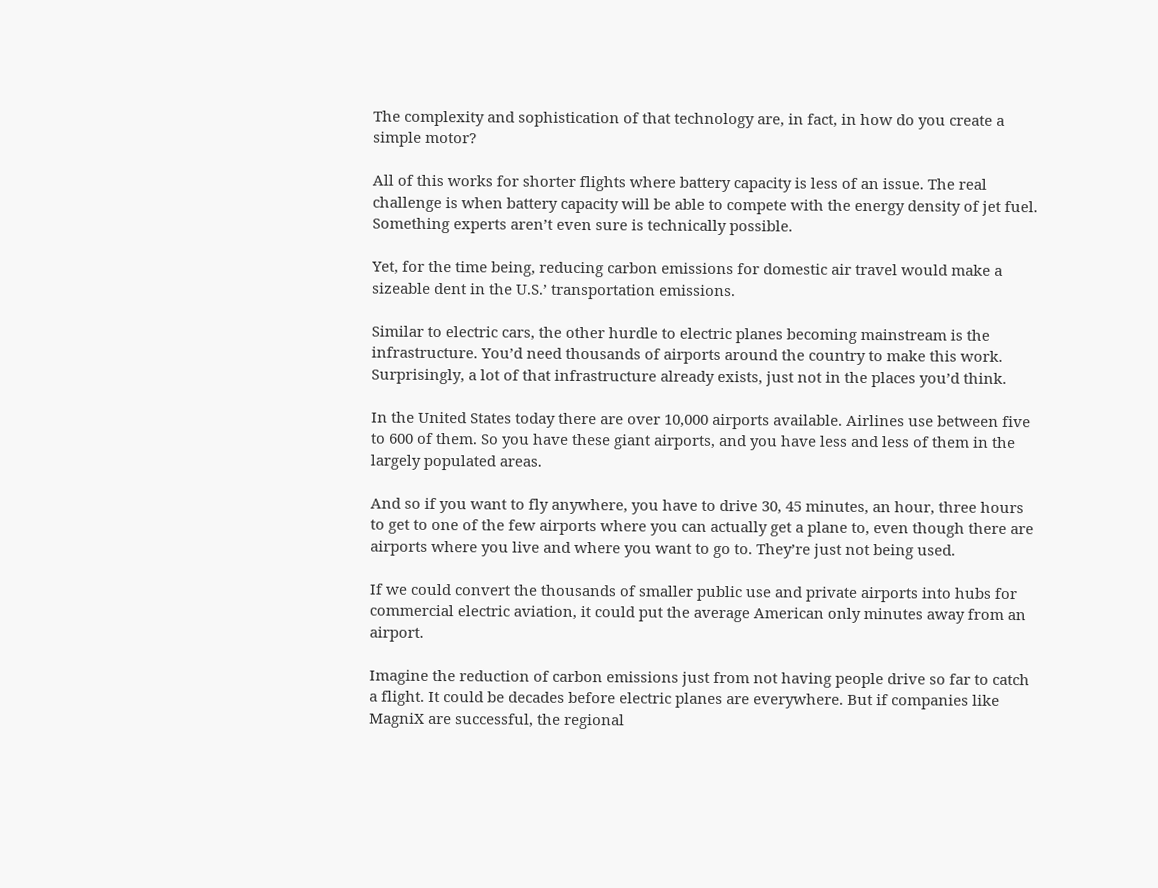The complexity and sophistication of that technology are, in fact, in how do you create a simple motor?

All of this works for shorter flights where battery capacity is less of an issue. The real challenge is when battery capacity will be able to compete with the energy density of jet fuel. Something experts aren’t even sure is technically possible.

Yet, for the time being, reducing carbon emissions for domestic air travel would make a sizeable dent in the U.S.’ transportation emissions.

Similar to electric cars, the other hurdle to electric planes becoming mainstream is the infrastructure. You’d need thousands of airports around the country to make this work. Surprisingly, a lot of that infrastructure already exists, just not in the places you’d think.

In the United States today there are over 10,000 airports available. Airlines use between five to 600 of them. So you have these giant airports, and you have less and less of them in the largely populated areas.

And so if you want to fly anywhere, you have to drive 30, 45 minutes, an hour, three hours to get to one of the few airports where you can actually get a plane to, even though there are airports where you live and where you want to go to. They’re just not being used.

If we could convert the thousands of smaller public use and private airports into hubs for commercial electric aviation, it could put the average American only minutes away from an airport.

Imagine the reduction of carbon emissions just from not having people drive so far to catch a flight. It could be decades before electric planes are everywhere. But if companies like MagniX are successful, the regional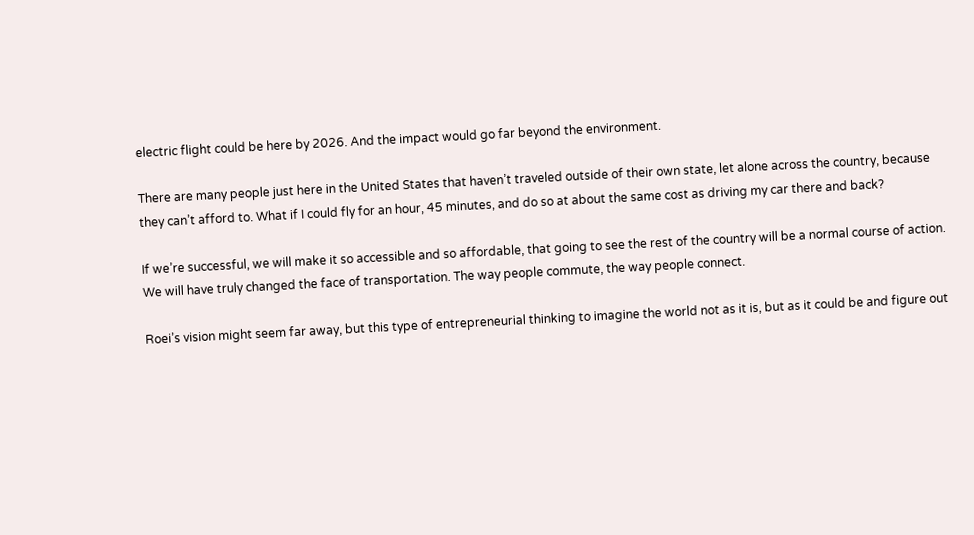electric flight could be here by 2026. And the impact would go far beyond the environment.

There are many people just here in the United States that haven’t traveled outside of their own state, let alone across the country, because they can’t afford to. What if I could fly for an hour, 45 minutes, and do so at about the same cost as driving my car there and back?

If we’re successful, we will make it so accessible and so affordable, that going to see the rest of the country will be a normal course of action. We will have truly changed the face of transportation. The way people commute, the way people connect.

Roei’s vision might seem far away, but this type of entrepreneurial thinking to imagine the world not as it is, but as it could be and figure out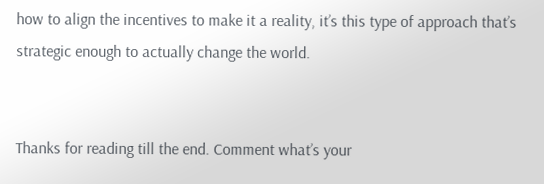how to align the incentives to make it a reality, it’s this type of approach that’s strategic enough to actually change the world.


Thanks for reading till the end. Comment what’s your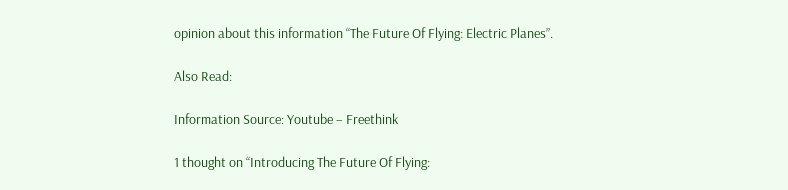opinion about this information “The Future Of Flying: Electric Planes”.

Also Read:

Information Source: Youtube – Freethink

1 thought on “Introducing The Future Of Flying: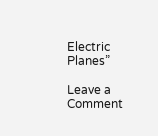Electric Planes”

Leave a Comment